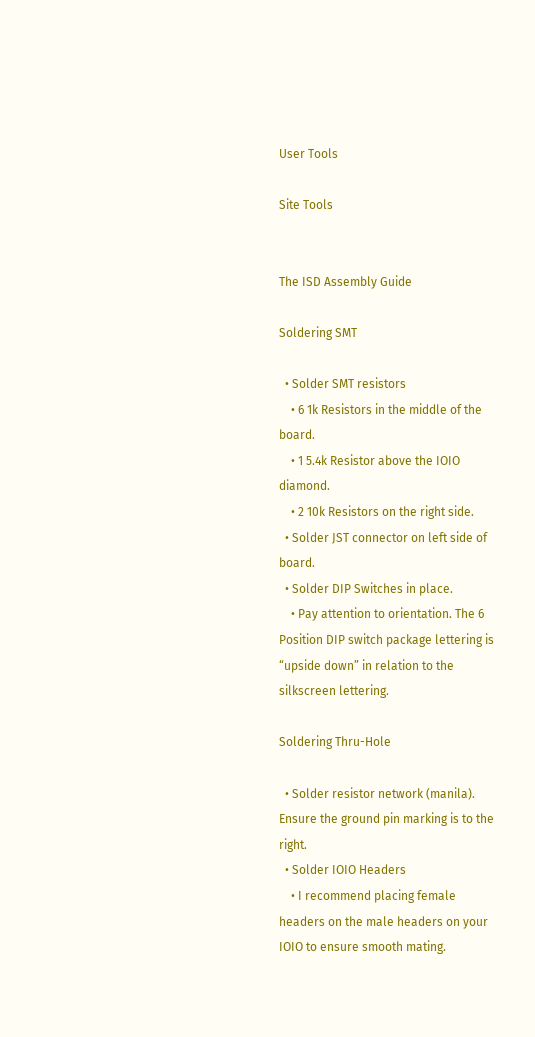User Tools

Site Tools


The ISD Assembly Guide

Soldering SMT

  • Solder SMT resistors
    • 6 1k Resistors in the middle of the board.
    • 1 5.4k Resistor above the IOIO diamond.
    • 2 10k Resistors on the right side.
  • Solder JST connector on left side of board.
  • Solder DIP Switches in place.
    • Pay attention to orientation. The 6 Position DIP switch package lettering is “upside down” in relation to the silkscreen lettering.

Soldering Thru-Hole

  • Solder resistor network (manila). Ensure the ground pin marking is to the right.
  • Solder IOIO Headers
    • I recommend placing female headers on the male headers on your IOIO to ensure smooth mating.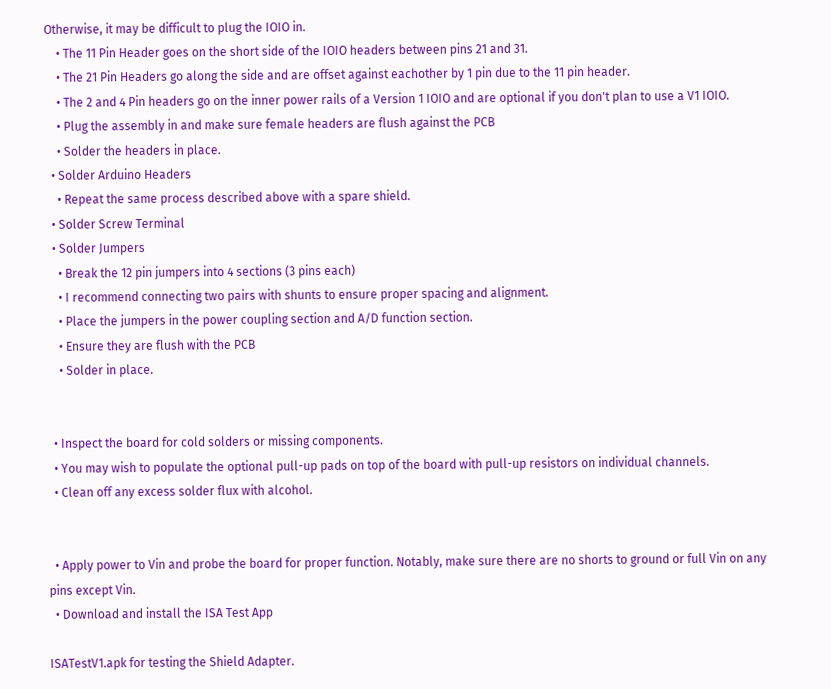Otherwise, it may be difficult to plug the IOIO in.
    • The 11 Pin Header goes on the short side of the IOIO headers between pins 21 and 31.
    • The 21 Pin Headers go along the side and are offset against eachother by 1 pin due to the 11 pin header.
    • The 2 and 4 Pin headers go on the inner power rails of a Version 1 IOIO and are optional if you don't plan to use a V1 IOIO.
    • Plug the assembly in and make sure female headers are flush against the PCB
    • Solder the headers in place.
  • Solder Arduino Headers
    • Repeat the same process described above with a spare shield.
  • Solder Screw Terminal
  • Solder Jumpers
    • Break the 12 pin jumpers into 4 sections (3 pins each)
    • I recommend connecting two pairs with shunts to ensure proper spacing and alignment.
    • Place the jumpers in the power coupling section and A/D function section.
    • Ensure they are flush with the PCB
    • Solder in place.


  • Inspect the board for cold solders or missing components.
  • You may wish to populate the optional pull-up pads on top of the board with pull-up resistors on individual channels.
  • Clean off any excess solder flux with alcohol.


  • Apply power to Vin and probe the board for proper function. Notably, make sure there are no shorts to ground or full Vin on any pins except Vin.
  • Download and install the ISA Test App

ISATestV1.apk for testing the Shield Adapter.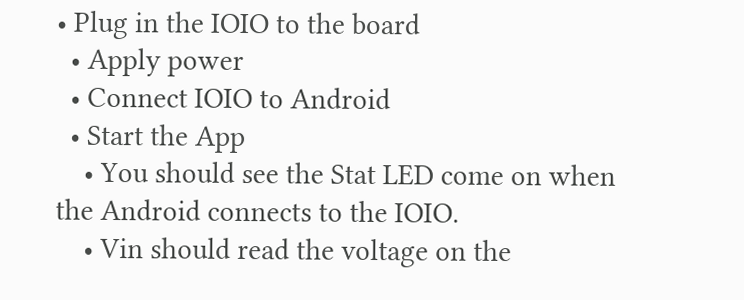• Plug in the IOIO to the board
  • Apply power
  • Connect IOIO to Android
  • Start the App
    • You should see the Stat LED come on when the Android connects to the IOIO.
    • Vin should read the voltage on the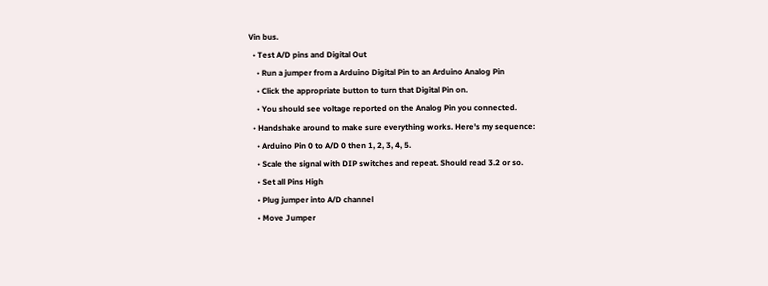Vin bus.
  • Test A/D pins and Digital Out
    • Run a jumper from a Arduino Digital Pin to an Arduino Analog Pin
    • Click the appropriate button to turn that Digital Pin on.
    • You should see voltage reported on the Analog Pin you connected.
  • Handshake around to make sure everything works. Here's my sequence:
    • Arduino Pin 0 to A/D 0 then 1, 2, 3, 4, 5.
    • Scale the signal with DIP switches and repeat. Should read 3.2 or so.
    • Set all Pins High
    • Plug jumper into A/D channel
    • Move Jumper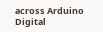across Arduino Digital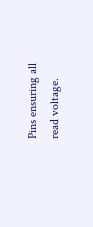Pins ensuring all read voltage.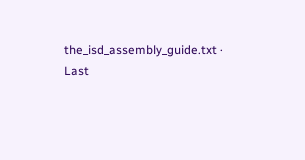the_isd_assembly_guide.txt · Last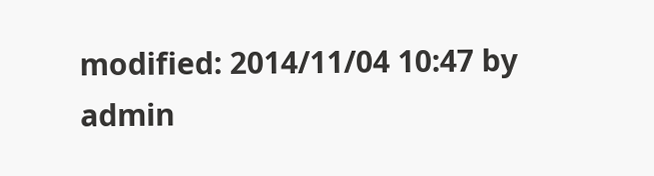modified: 2014/11/04 10:47 by admin